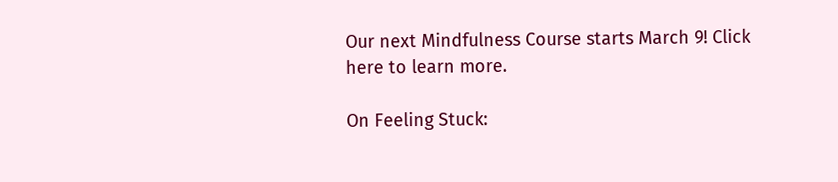Our next Mindfulness Course starts March 9! Click here to learn more.

On Feeling Stuck: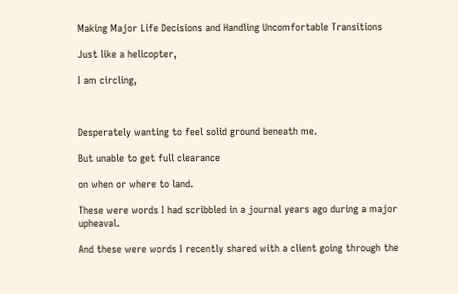Making Major Life Decisions and Handling Uncomfortable Transitions

Just like a helicopter,

I am circling,



Desperately wanting to feel solid ground beneath me.

But unable to get full clearance

on when or where to land.

These were words I had scribbled in a journal years ago during a major upheaval.

And these were words I recently shared with a client going through the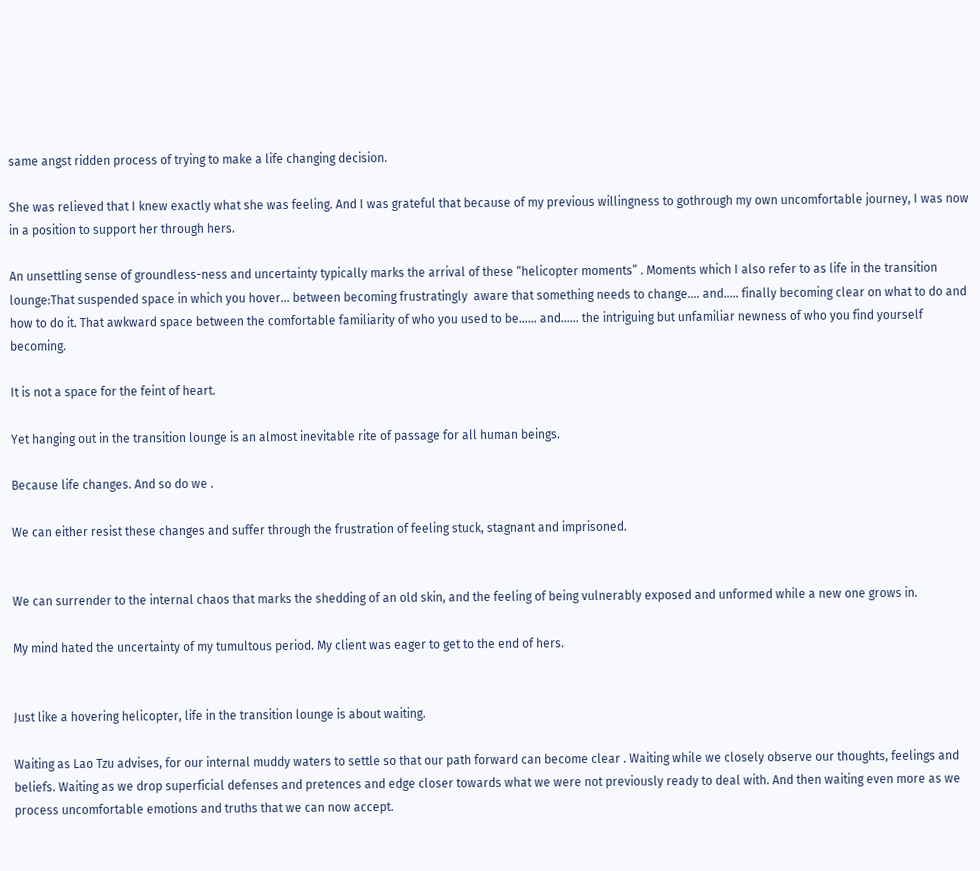same angst ridden process of trying to make a life changing decision.

She was relieved that I knew exactly what she was feeling. And I was grateful that because of my previous willingness to gothrough my own uncomfortable journey, I was now in a position to support her through hers.

An unsettling sense of groundless-ness and uncertainty typically marks the arrival of these “helicopter moments” . Moments which I also refer to as life in the transition lounge:That suspended space in which you hover… between becoming frustratingly  aware that something needs to change…. and….. finally becoming clear on what to do and how to do it. That awkward space between the comfortable familiarity of who you used to be…… and…… the intriguing but unfamiliar newness of who you find yourself becoming.

It is not a space for the feint of heart.

Yet hanging out in the transition lounge is an almost inevitable rite of passage for all human beings.

Because life changes. And so do we .

We can either resist these changes and suffer through the frustration of feeling stuck, stagnant and imprisoned.


We can surrender to the internal chaos that marks the shedding of an old skin, and the feeling of being vulnerably exposed and unformed while a new one grows in.

My mind hated the uncertainty of my tumultous period. My client was eager to get to the end of hers.


Just like a hovering helicopter, life in the transition lounge is about waiting.

Waiting as Lao Tzu advises, for our internal muddy waters to settle so that our path forward can become clear . Waiting while we closely observe our thoughts, feelings and beliefs. Waiting as we drop superficial defenses and pretences and edge closer towards what we were not previously ready to deal with. And then waiting even more as we process uncomfortable emotions and truths that we can now accept.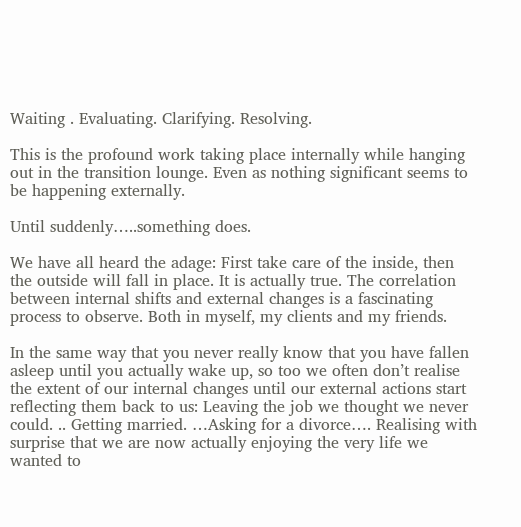Waiting . Evaluating. Clarifying. Resolving.

This is the profound work taking place internally while hanging out in the transition lounge. Even as nothing significant seems to be happening externally.

Until suddenly…..something does.

We have all heard the adage: First take care of the inside, then the outside will fall in place. It is actually true. The correlation between internal shifts and external changes is a fascinating process to observe. Both in myself, my clients and my friends.

In the same way that you never really know that you have fallen asleep until you actually wake up, so too we often don’t realise the extent of our internal changes until our external actions start reflecting them back to us: Leaving the job we thought we never could. .. Getting married. …Asking for a divorce…. Realising with surprise that we are now actually enjoying the very life we wanted to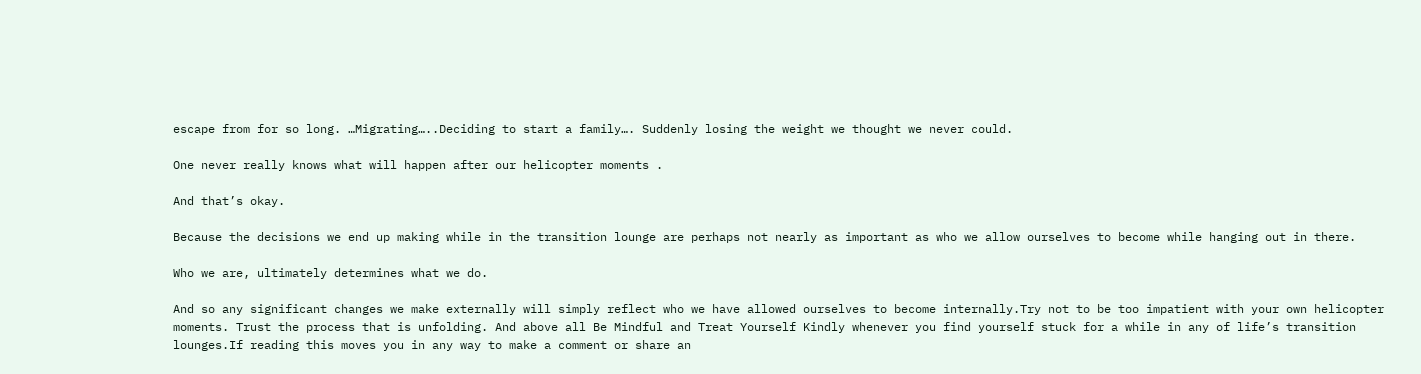escape from for so long. …Migrating…..Deciding to start a family…. Suddenly losing the weight we thought we never could.

One never really knows what will happen after our helicopter moments .

And that’s okay.

Because the decisions we end up making while in the transition lounge are perhaps not nearly as important as who we allow ourselves to become while hanging out in there.

Who we are, ultimately determines what we do.

And so any significant changes we make externally will simply reflect who we have allowed ourselves to become internally.Try not to be too impatient with your own helicopter moments. Trust the process that is unfolding. And above all Be Mindful and Treat Yourself Kindly whenever you find yourself stuck for a while in any of life’s transition lounges.If reading this moves you in any way to make a comment or share an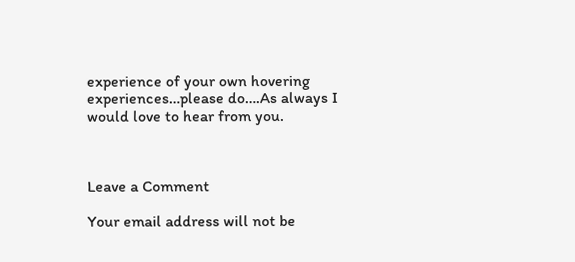experience of your own hovering experiences…please do….As always I would love to hear from you.



Leave a Comment

Your email address will not be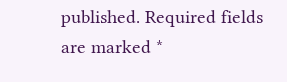published. Required fields are marked *